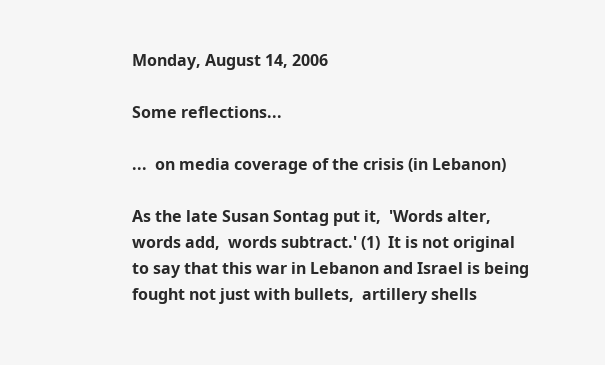Monday, August 14, 2006

Some reflections...

...  on media coverage of the crisis (in Lebanon)

As the late Susan Sontag put it,  'Words alter,  words add,  words subtract.' (1)  It is not original to say that this war in Lebanon and Israel is being fought not just with bullets,  artillery shells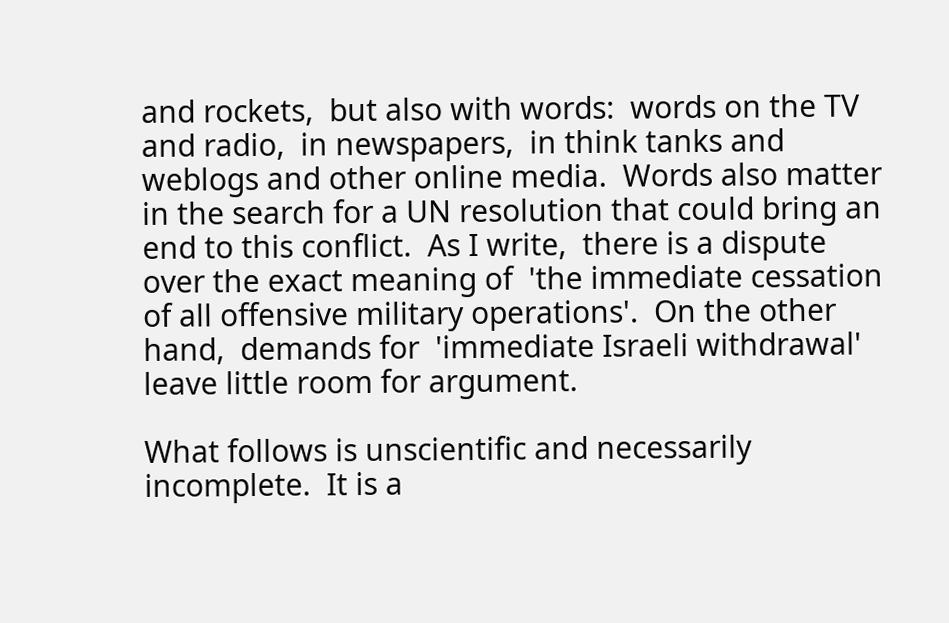and rockets,  but also with words:  words on the TV and radio,  in newspapers,  in think tanks and weblogs and other online media.  Words also matter in the search for a UN resolution that could bring an end to this conflict.  As I write,  there is a dispute over the exact meaning of  'the immediate cessation of all offensive military operations'.  On the other hand,  demands for  'immediate Israeli withdrawal'  leave little room for argument.

What follows is unscientific and necessarily incomplete.  It is a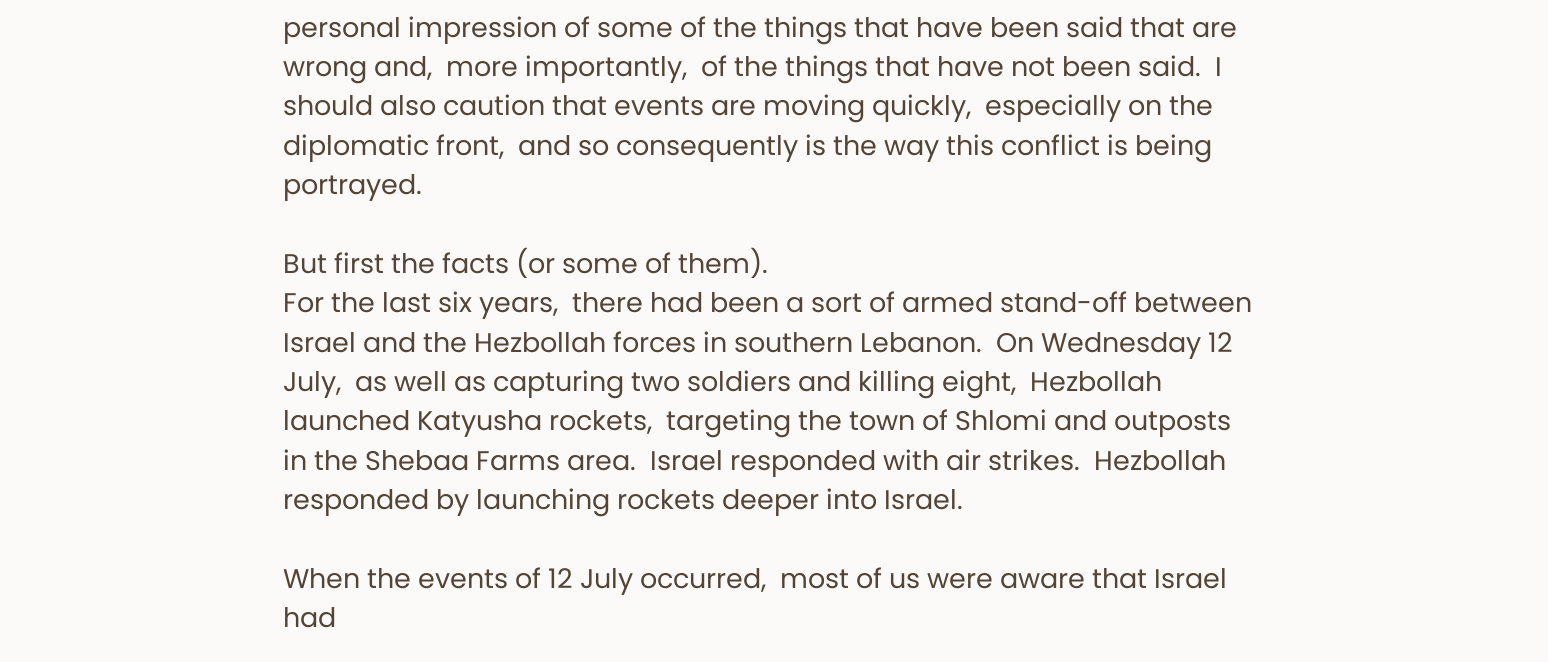personal impression of some of the things that have been said that are wrong and,  more importantly,  of the things that have not been said.  I should also caution that events are moving quickly,  especially on the diplomatic front,  and so consequently is the way this conflict is being portrayed.

But first the facts (or some of them).
For the last six years,  there had been a sort of armed stand-off between Israel and the Hezbollah forces in southern Lebanon.  On Wednesday 12 July,  as well as capturing two soldiers and killing eight,  Hezbollah launched Katyusha rockets,  targeting the town of Shlomi and outposts in the Shebaa Farms area.  Israel responded with air strikes.  Hezbollah responded by launching rockets deeper into Israel.

When the events of 12 July occurred,  most of us were aware that Israel had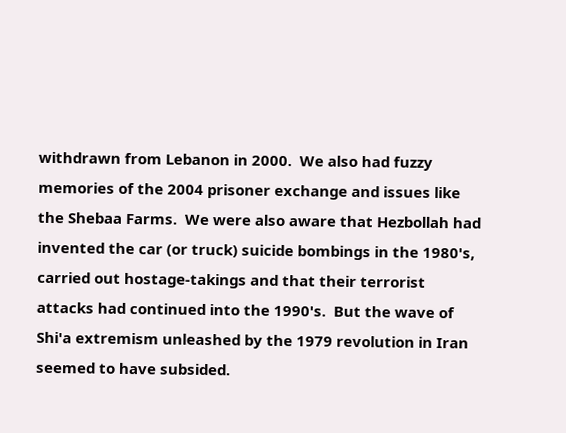withdrawn from Lebanon in 2000.  We also had fuzzy memories of the 2004 prisoner exchange and issues like the Shebaa Farms.  We were also aware that Hezbollah had invented the car (or truck) suicide bombings in the 1980's,  carried out hostage-takings and that their terrorist attacks had continued into the 1990's.  But the wave of Shi'a extremism unleashed by the 1979 revolution in Iran seemed to have subsided.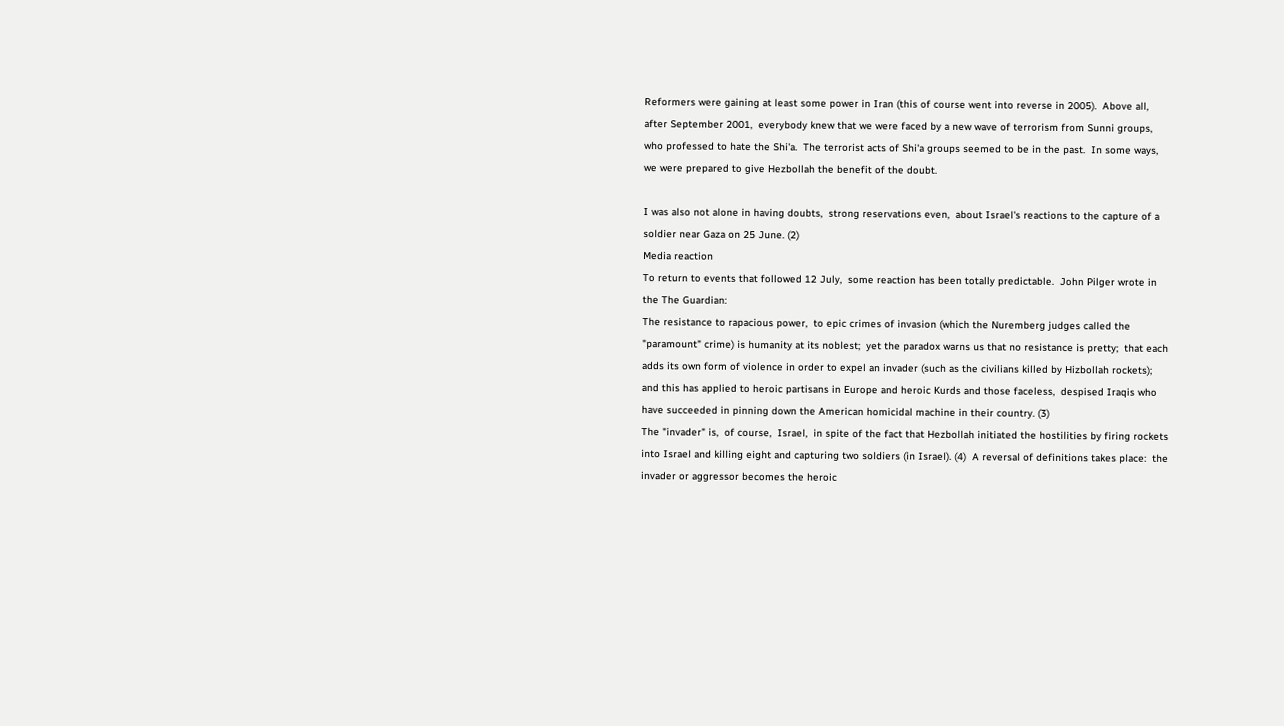Reformers were gaining at least some power in Iran (this of course went into reverse in 2005).  Above all,  after September 2001,  everybody knew that we were faced by a new wave of terrorism from Sunni groups,  who professed to hate the Shi'a.  The terrorist acts of Shi'a groups seemed to be in the past.  In some ways,  we were prepared to give Hezbollah the benefit of the doubt.

I was also not alone in having doubts,  strong reservations even,  about Israel's reactions to the capture of a soldier near Gaza on 25 June. (2)
Media reaction
To return to events that followed 12 July,  some reaction has been totally predictable.  John Pilger wrote in the The Guardian:
The resistance to rapacious power,  to epic crimes of invasion (which the Nuremberg judges called the "paramount" crime) is humanity at its noblest;  yet the paradox warns us that no resistance is pretty;  that each adds its own form of violence in order to expel an invader (such as the civilians killed by Hizbollah rockets);  and this has applied to heroic partisans in Europe and heroic Kurds and those faceless,  despised Iraqis who have succeeded in pinning down the American homicidal machine in their country. (3)
The "invader" is,  of course,  Israel,  in spite of the fact that Hezbollah initiated the hostilities by firing rockets into Israel and killing eight and capturing two soldiers (in Israel). (4)  A reversal of definitions takes place:  the invader or aggressor becomes the heroic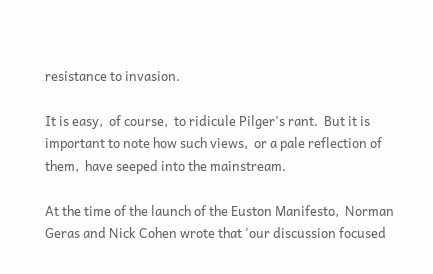resistance to invasion.

It is easy,  of course,  to ridicule Pilger's rant.  But it is important to note how such views,  or a pale reflection of them,  have seeped into the mainstream.

At the time of the launch of the Euston Manifesto,  Norman Geras and Nick Cohen wrote that 'our discussion focused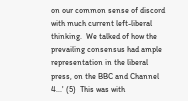on our common sense of discord with much current left-liberal thinking.  We talked of how the prevailing consensus had ample representation in the liberal press, on the BBC and Channel 4...' (5)  This was with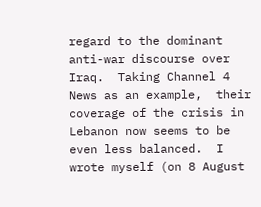regard to the dominant anti-war discourse over Iraq.  Taking Channel 4 News as an example,  their coverage of the crisis in Lebanon now seems to be even less balanced.  I wrote myself (on 8 August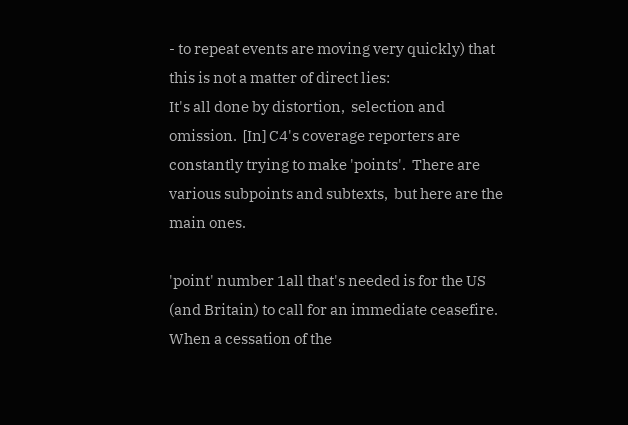- to repeat events are moving very quickly) that this is not a matter of direct lies:
It's all done by distortion,  selection and omission.  [In] C4's coverage reporters are constantly trying to make 'points'.  There are various subpoints and subtexts,  but here are the main ones.

'point' number 1all that's needed is for the US (and Britain) to call for an immediate ceasefire.  When a cessation of the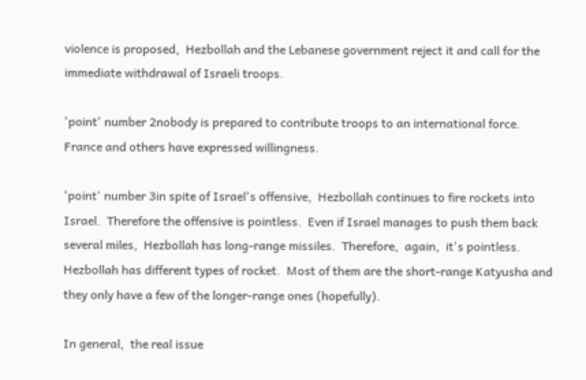violence is proposed,  Hezbollah and the Lebanese government reject it and call for the immediate withdrawal of Israeli troops.

'point' number 2nobody is prepared to contribute troops to an international force.  France and others have expressed willingness.

'point' number 3in spite of Israel's offensive,  Hezbollah continues to fire rockets into Israel.  Therefore the offensive is pointless.  Even if Israel manages to push them back several miles,  Hezbollah has long-range missiles.  Therefore,  again,  it's pointless.  Hezbollah has different types of rocket.  Most of them are the short-range Katyusha and they only have a few of the longer-range ones (hopefully).

In general,  the real issue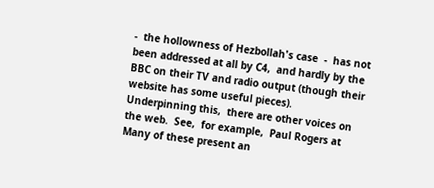-  the hollowness of Hezbollah's case  -  has not been addressed at all by C4,  and hardly by the BBC on their TV and radio output (though their website has some useful pieces).
Underpinning this,  there are other voices on the web.  See,  for example,  Paul Rogers at Many of these present an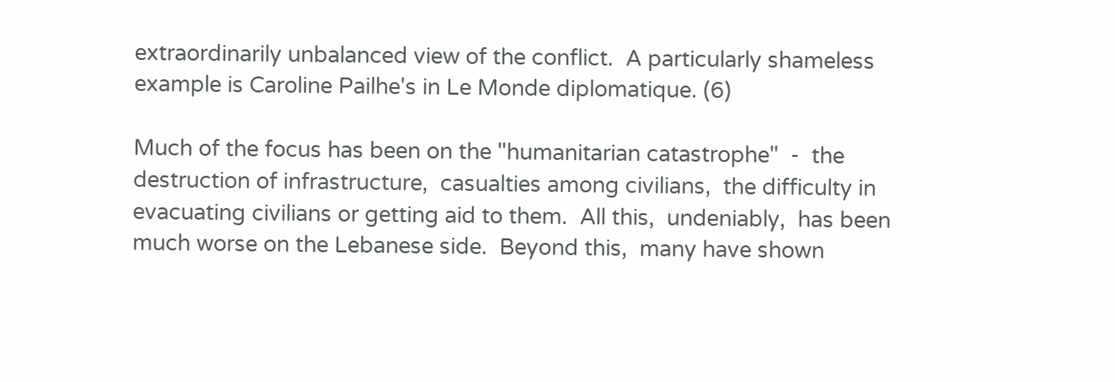extraordinarily unbalanced view of the conflict.  A particularly shameless example is Caroline Pailhe's in Le Monde diplomatique. (6)

Much of the focus has been on the "humanitarian catastrophe"  -  the destruction of infrastructure,  casualties among civilians,  the difficulty in evacuating civilians or getting aid to them.  All this,  undeniably,  has been much worse on the Lebanese side.  Beyond this,  many have shown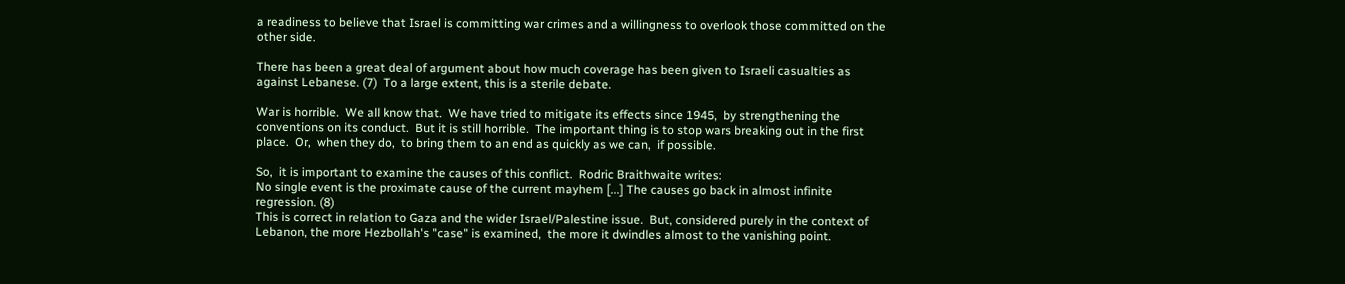a readiness to believe that Israel is committing war crimes and a willingness to overlook those committed on the other side.

There has been a great deal of argument about how much coverage has been given to Israeli casualties as against Lebanese. (7)  To a large extent, this is a sterile debate.

War is horrible.  We all know that.  We have tried to mitigate its effects since 1945,  by strengthening the conventions on its conduct.  But it is still horrible.  The important thing is to stop wars breaking out in the first place.  Or,  when they do,  to bring them to an end as quickly as we can,  if possible.

So,  it is important to examine the causes of this conflict.  Rodric Braithwaite writes:
No single event is the proximate cause of the current mayhem [...] The causes go back in almost infinite regression. (8)
This is correct in relation to Gaza and the wider Israel/Palestine issue.  But, considered purely in the context of Lebanon, the more Hezbollah's "case" is examined,  the more it dwindles almost to the vanishing point.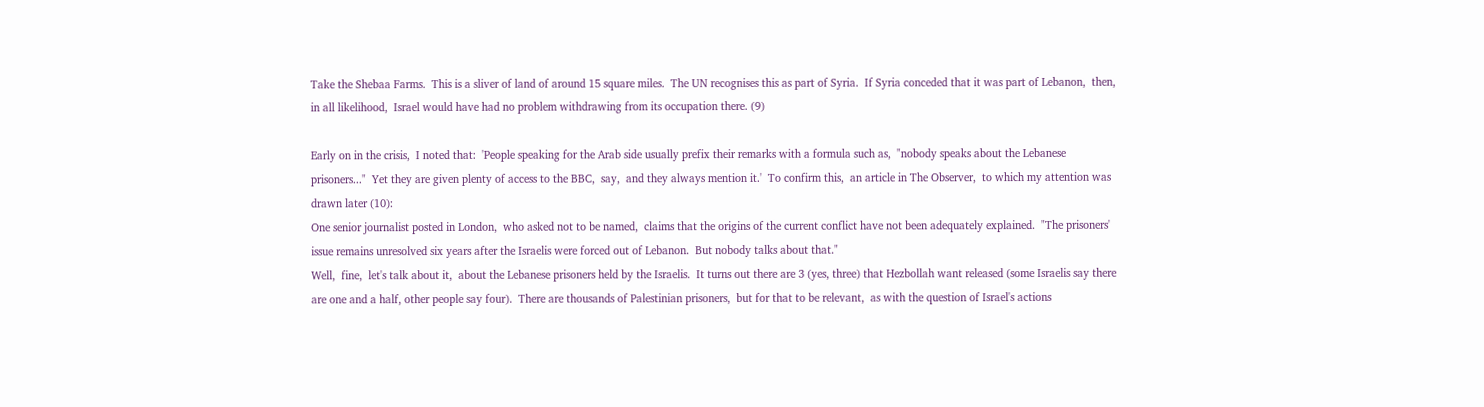Take the Shebaa Farms.  This is a sliver of land of around 15 square miles.  The UN recognises this as part of Syria.  If Syria conceded that it was part of Lebanon,  then,  in all likelihood,  Israel would have had no problem withdrawing from its occupation there. (9)

Early on in the crisis,  I noted that:  'People speaking for the Arab side usually prefix their remarks with a formula such as,  "nobody speaks about the Lebanese prisoners..."  Yet they are given plenty of access to the BBC,  say,  and they always mention it.'  To confirm this,  an article in The Observer,  to which my attention was drawn later (10):
One senior journalist posted in London,  who asked not to be named,  claims that the origins of the current conflict have not been adequately explained.  "The prisoners' issue remains unresolved six years after the Israelis were forced out of Lebanon.  But nobody talks about that."
Well,  fine,  let's talk about it,  about the Lebanese prisoners held by the Israelis.  It turns out there are 3 (yes, three) that Hezbollah want released (some Israelis say there are one and a half, other people say four).  There are thousands of Palestinian prisoners,  but for that to be relevant,  as with the question of Israel's actions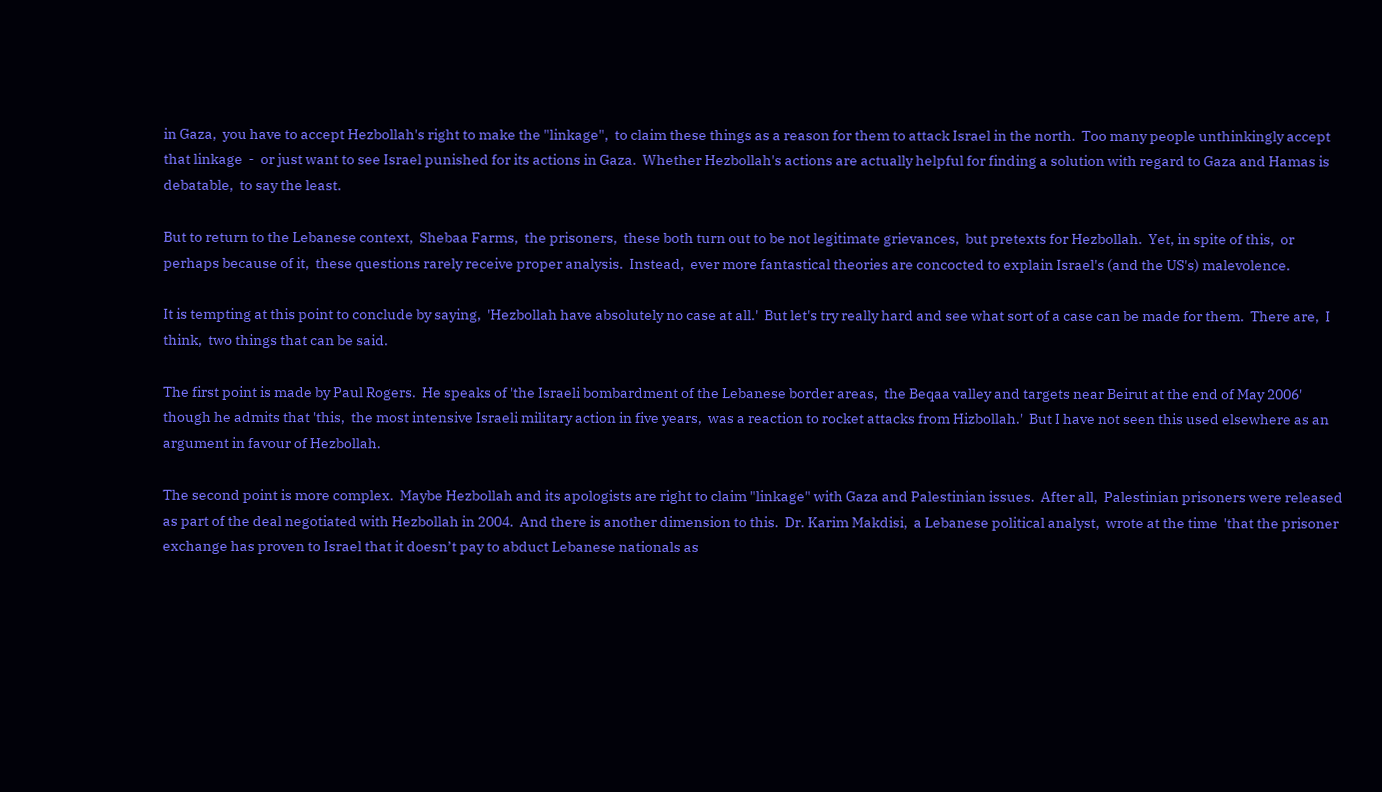in Gaza,  you have to accept Hezbollah's right to make the "linkage",  to claim these things as a reason for them to attack Israel in the north.  Too many people unthinkingly accept that linkage  -  or just want to see Israel punished for its actions in Gaza.  Whether Hezbollah's actions are actually helpful for finding a solution with regard to Gaza and Hamas is debatable,  to say the least.

But to return to the Lebanese context,  Shebaa Farms,  the prisoners,  these both turn out to be not legitimate grievances,  but pretexts for Hezbollah.  Yet, in spite of this,  or perhaps because of it,  these questions rarely receive proper analysis.  Instead,  ever more fantastical theories are concocted to explain Israel's (and the US's) malevolence.

It is tempting at this point to conclude by saying,  'Hezbollah have absolutely no case at all.'  But let's try really hard and see what sort of a case can be made for them.  There are,  I think,  two things that can be said.

The first point is made by Paul Rogers.  He speaks of 'the Israeli bombardment of the Lebanese border areas,  the Beqaa valley and targets near Beirut at the end of May 2006'  though he admits that 'this,  the most intensive Israeli military action in five years,  was a reaction to rocket attacks from Hizbollah.'  But I have not seen this used elsewhere as an argument in favour of Hezbollah.

The second point is more complex.  Maybe Hezbollah and its apologists are right to claim "linkage" with Gaza and Palestinian issues.  After all,  Palestinian prisoners were released as part of the deal negotiated with Hezbollah in 2004.  And there is another dimension to this.  Dr. Karim Makdisi,  a Lebanese political analyst,  wrote at the time  'that the prisoner exchange has proven to Israel that it doesn’t pay to abduct Lebanese nationals as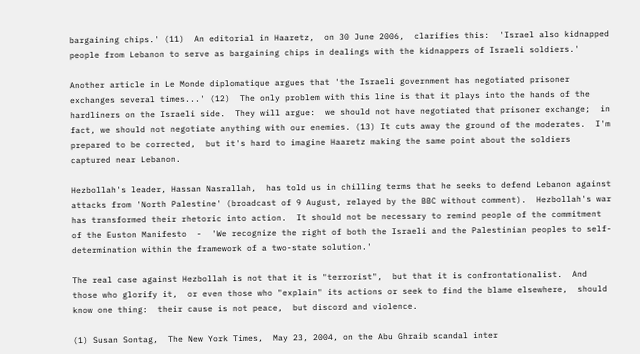bargaining chips.' (11)  An editorial in Haaretz,  on 30 June 2006,  clarifies this:  'Israel also kidnapped people from Lebanon to serve as bargaining chips in dealings with the kidnappers of Israeli soldiers.'

Another article in Le Monde diplomatique argues that 'the Israeli government has negotiated prisoner exchanges several times...' (12)  The only problem with this line is that it plays into the hands of the hardliners on the Israeli side.  They will argue:  we should not have negotiated that prisoner exchange;  in fact, we should not negotiate anything with our enemies. (13) It cuts away the ground of the moderates.  I'm prepared to be corrected,  but it's hard to imagine Haaretz making the same point about the soldiers captured near Lebanon.

Hezbollah's leader, Hassan Nasrallah,  has told us in chilling terms that he seeks to defend Lebanon against attacks from 'North Palestine' (broadcast of 9 August, relayed by the BBC without comment).  Hezbollah's war has transformed their rhetoric into action.  It should not be necessary to remind people of the commitment of the Euston Manifesto  -  'We recognize the right of both the Israeli and the Palestinian peoples to self-determination within the framework of a two-state solution.'

The real case against Hezbollah is not that it is "terrorist",  but that it is confrontationalist.  And those who glorify it,  or even those who "explain" its actions or seek to find the blame elsewhere,  should know one thing:  their cause is not peace,  but discord and violence.

(1) Susan Sontag,  The New York Times,  May 23, 2004, on the Abu Ghraib scandal inter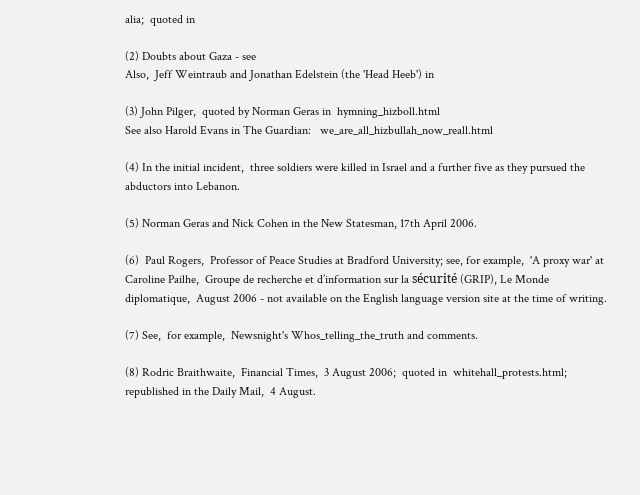alia;  quoted in

(2) Doubts about Gaza - see
Also,  Jeff Weintraub and Jonathan Edelstein (the 'Head Heeb') in

(3) John Pilger,  quoted by Norman Geras in  hymning_hizboll.html
See also Harold Evans in The Guardian:   we_are_all_hizbullah_now_reall.html

(4) In the initial incident,  three soldiers were killed in Israel and a further five as they pursued the abductors into Lebanon.

(5) Norman Geras and Nick Cohen in the New Statesman, 17th April 2006.

(6)  Paul Rogers,  Professor of Peace Studies at Bradford University; see, for example,  'A proxy war' at
Caroline Pailhe,  Groupe de recherche et d’information sur la sécurité (GRIP), Le Monde diplomatique,  August 2006 - not available on the English language version site at the time of writing.

(7) See,  for example,  Newsnight's Whos_telling_the_truth and comments.

(8) Rodric Braithwaite,  Financial Times,  3 August 2006;  quoted in  whitehall_protests.html;  republished in the Daily Mail,  4 August.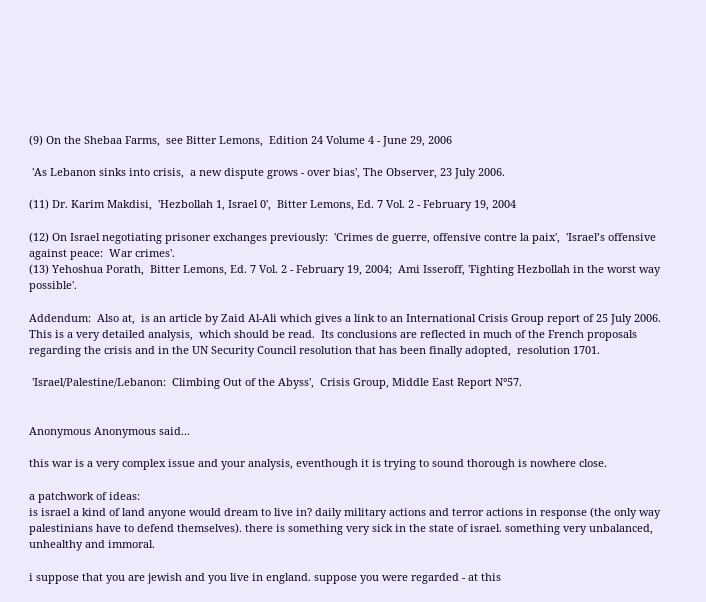(9) On the Shebaa Farms,  see Bitter Lemons,  Edition 24 Volume 4 - June 29, 2006

 'As Lebanon sinks into crisis,  a new dispute grows - over bias', The Observer, 23 July 2006.

(11) Dr. Karim Makdisi,  'Hezbollah 1, Israel 0',  Bitter Lemons, Ed. 7 Vol. 2 - February 19, 2004

(12) On Israel negotiating prisoner exchanges previously:  'Crimes de guerre, offensive contre la paix',  'Israel’s offensive against peace:  War crimes'.
(13) Yehoshua Porath,  Bitter Lemons, Ed. 7 Vol. 2 - February 19, 2004;  Ami Isseroff, 'Fighting Hezbollah in the worst way possible'.

Addendum:  Also at,  is an article by Zaid Al-Ali which gives a link to an International Crisis Group report of 25 July 2006.  This is a very detailed analysis,  which should be read.  Its conclusions are reflected in much of the French proposals regarding the crisis and in the UN Security Council resolution that has been finally adopted,  resolution 1701.

 'Israel/Palestine/Lebanon:  Climbing Out of the Abyss',  Crisis Group, Middle East Report N°57.


Anonymous Anonymous said...

this war is a very complex issue and your analysis, eventhough it is trying to sound thorough is nowhere close.

a patchwork of ideas:
is israel a kind of land anyone would dream to live in? daily military actions and terror actions in response (the only way palestinians have to defend themselves). there is something very sick in the state of israel. something very unbalanced, unhealthy and immoral.

i suppose that you are jewish and you live in england. suppose you were regarded - at this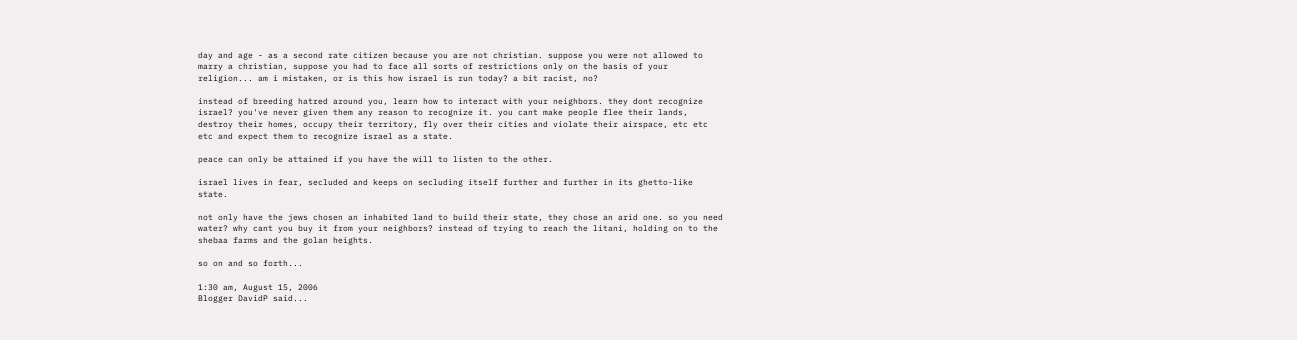day and age - as a second rate citizen because you are not christian. suppose you were not allowed to marry a christian, suppose you had to face all sorts of restrictions only on the basis of your religion... am i mistaken, or is this how israel is run today? a bit racist, no?

instead of breeding hatred around you, learn how to interact with your neighbors. they dont recognize israel? you've never given them any reason to recognize it. you cant make people flee their lands, destroy their homes, occupy their territory, fly over their cities and violate their airspace, etc etc etc and expect them to recognize israel as a state.

peace can only be attained if you have the will to listen to the other.

israel lives in fear, secluded and keeps on secluding itself further and further in its ghetto-like state.

not only have the jews chosen an inhabited land to build their state, they chose an arid one. so you need water? why cant you buy it from your neighbors? instead of trying to reach the litani, holding on to the shebaa farms and the golan heights.

so on and so forth...

1:30 am, August 15, 2006
Blogger DavidP said...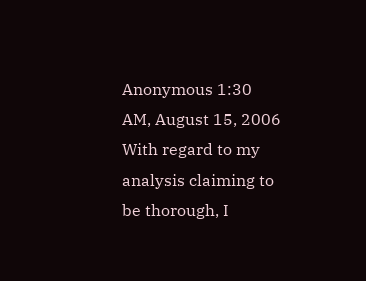Anonymous 1:30 AM, August 15, 2006
With regard to my analysis claiming to be thorough, I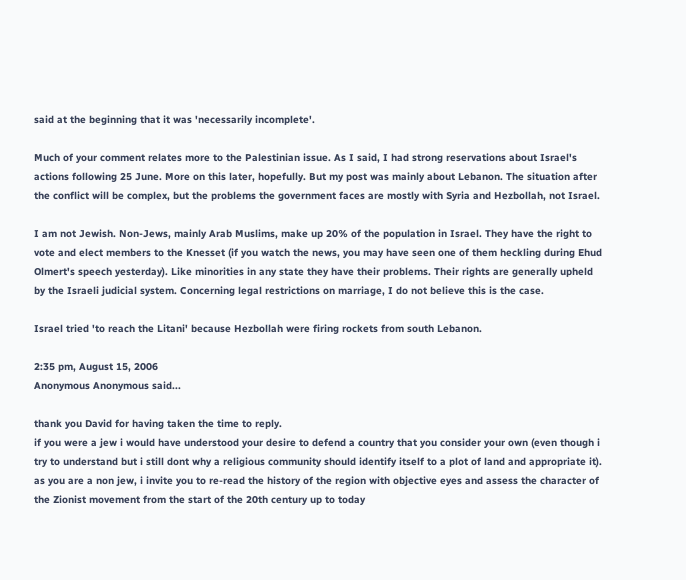said at the beginning that it was 'necessarily incomplete'.

Much of your comment relates more to the Palestinian issue. As I said, I had strong reservations about Israel's actions following 25 June. More on this later, hopefully. But my post was mainly about Lebanon. The situation after the conflict will be complex, but the problems the government faces are mostly with Syria and Hezbollah, not Israel.

I am not Jewish. Non-Jews, mainly Arab Muslims, make up 20% of the population in Israel. They have the right to vote and elect members to the Knesset (if you watch the news, you may have seen one of them heckling during Ehud Olmert's speech yesterday). Like minorities in any state they have their problems. Their rights are generally upheld by the Israeli judicial system. Concerning legal restrictions on marriage, I do not believe this is the case.

Israel tried 'to reach the Litani' because Hezbollah were firing rockets from south Lebanon.

2:35 pm, August 15, 2006
Anonymous Anonymous said...

thank you David for having taken the time to reply.
if you were a jew i would have understood your desire to defend a country that you consider your own (even though i try to understand but i still dont why a religious community should identify itself to a plot of land and appropriate it).
as you are a non jew, i invite you to re-read the history of the region with objective eyes and assess the character of the Zionist movement from the start of the 20th century up to today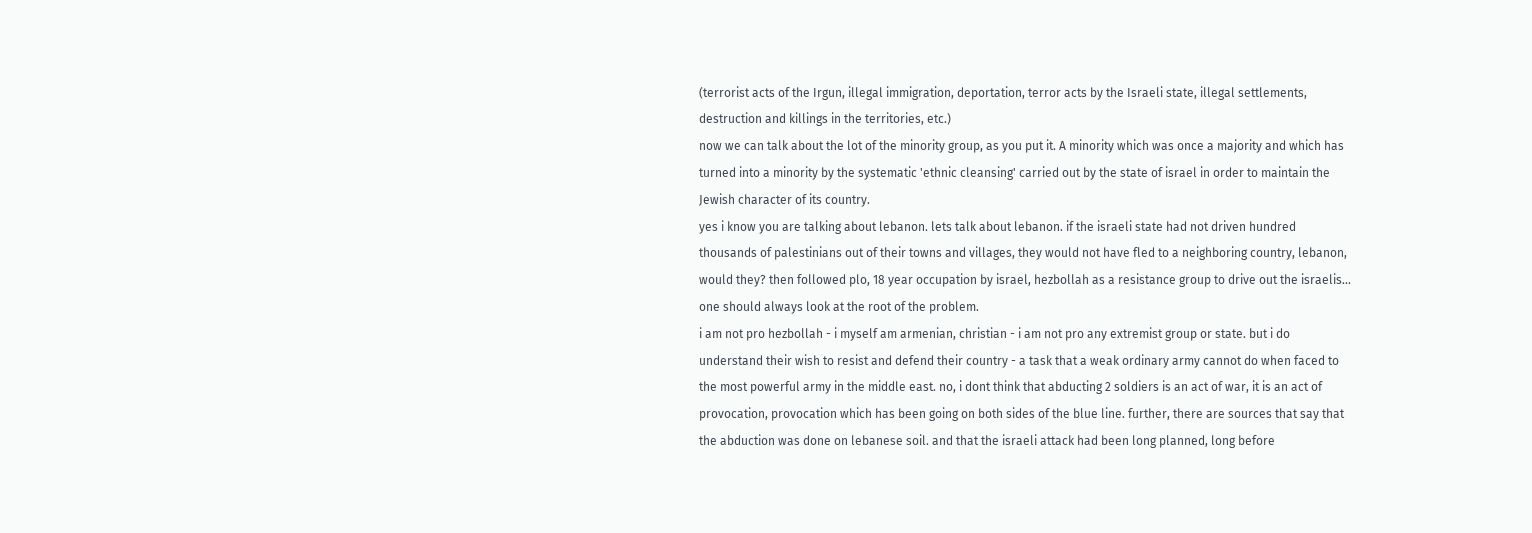(terrorist acts of the Irgun, illegal immigration, deportation, terror acts by the Israeli state, illegal settlements, destruction and killings in the territories, etc.)
now we can talk about the lot of the minority group, as you put it. A minority which was once a majority and which has turned into a minority by the systematic 'ethnic cleansing' carried out by the state of israel in order to maintain the Jewish character of its country.
yes i know you are talking about lebanon. lets talk about lebanon. if the israeli state had not driven hundred thousands of palestinians out of their towns and villages, they would not have fled to a neighboring country, lebanon, would they? then followed plo, 18 year occupation by israel, hezbollah as a resistance group to drive out the israelis... one should always look at the root of the problem.
i am not pro hezbollah - i myself am armenian, christian - i am not pro any extremist group or state. but i do understand their wish to resist and defend their country - a task that a weak ordinary army cannot do when faced to the most powerful army in the middle east. no, i dont think that abducting 2 soldiers is an act of war, it is an act of provocation, provocation which has been going on both sides of the blue line. further, there are sources that say that the abduction was done on lebanese soil. and that the israeli attack had been long planned, long before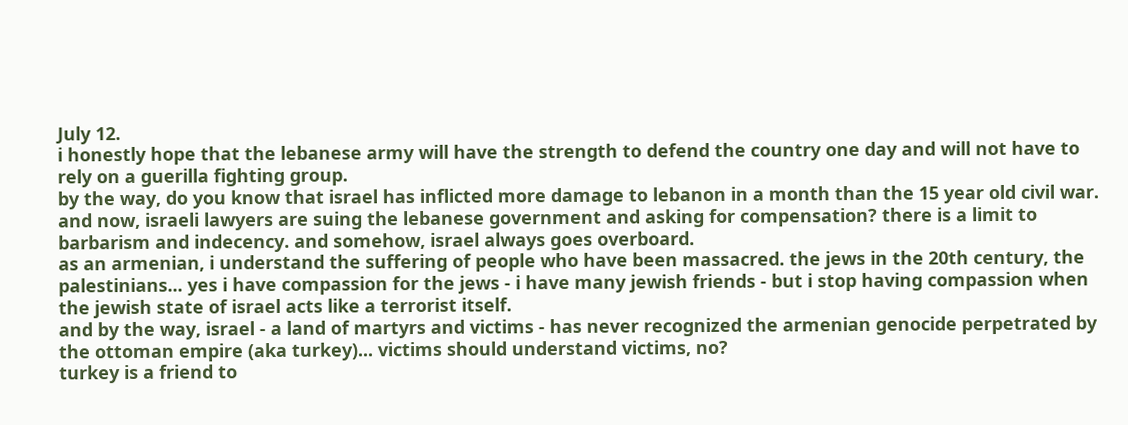July 12.
i honestly hope that the lebanese army will have the strength to defend the country one day and will not have to rely on a guerilla fighting group.
by the way, do you know that israel has inflicted more damage to lebanon in a month than the 15 year old civil war. and now, israeli lawyers are suing the lebanese government and asking for compensation? there is a limit to barbarism and indecency. and somehow, israel always goes overboard.
as an armenian, i understand the suffering of people who have been massacred. the jews in the 20th century, the palestinians... yes i have compassion for the jews - i have many jewish friends - but i stop having compassion when the jewish state of israel acts like a terrorist itself.
and by the way, israel - a land of martyrs and victims - has never recognized the armenian genocide perpetrated by the ottoman empire (aka turkey)... victims should understand victims, no?
turkey is a friend to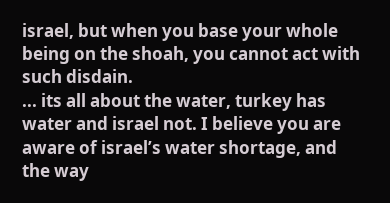israel, but when you base your whole being on the shoah, you cannot act with such disdain.
... its all about the water, turkey has water and israel not. I believe you are aware of israel’s water shortage, and the way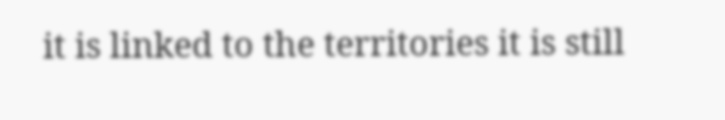it is linked to the territories it is still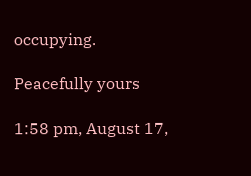occupying.

Peacefully yours

1:58 pm, August 17,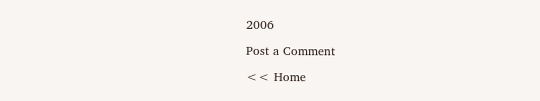2006

Post a Comment

<< Home